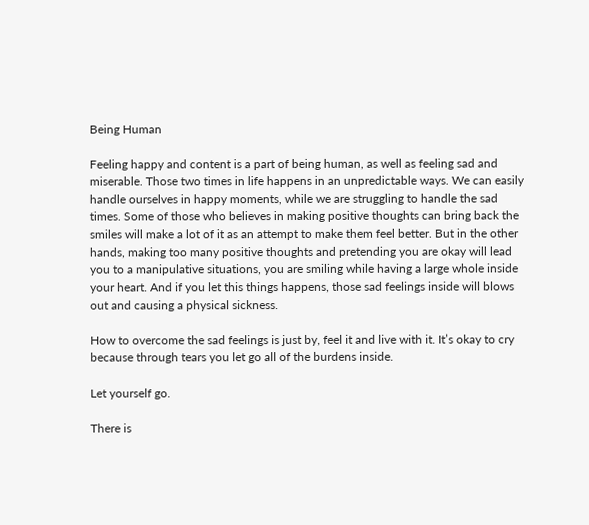Being Human

Feeling happy and content is a part of being human, as well as feeling sad and miserable. Those two times in life happens in an unpredictable ways. We can easily handle ourselves in happy moments, while we are struggling to handle the sad times. Some of those who believes in making positive thoughts can bring back the smiles will make a lot of it as an attempt to make them feel better. But in the other hands, making too many positive thoughts and pretending you are okay will lead you to a manipulative situations, you are smiling while having a large whole inside your heart. And if you let this things happens, those sad feelings inside will blows out and causing a physical sickness.

How to overcome the sad feelings is just by, feel it and live with it. It’s okay to cry because through tears you let go all of the burdens inside.

Let yourself go.

There is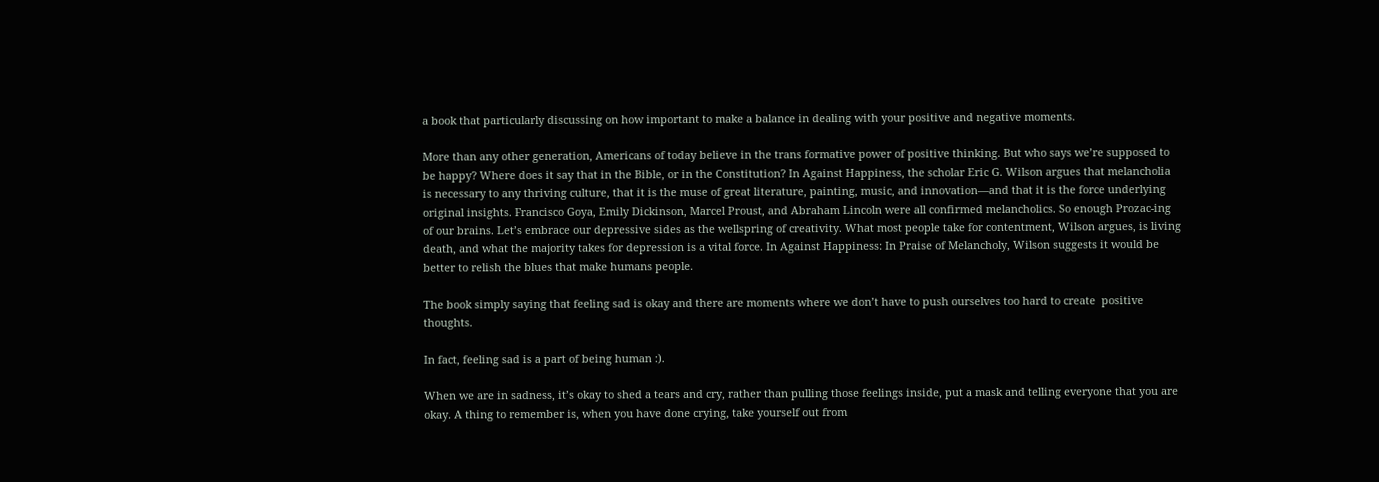a book that particularly discussing on how important to make a balance in dealing with your positive and negative moments.

More than any other generation, Americans of today believe in the trans formative power of positive thinking. But who says we’re supposed to be happy? Where does it say that in the Bible, or in the Constitution? In Against Happiness, the scholar Eric G. Wilson argues that melancholia is necessary to any thriving culture, that it is the muse of great literature, painting, music, and innovation—and that it is the force underlying original insights. Francisco Goya, Emily Dickinson, Marcel Proust, and Abraham Lincoln were all confirmed melancholics. So enough Prozac-ing of our brains. Let’s embrace our depressive sides as the wellspring of creativity. What most people take for contentment, Wilson argues, is living death, and what the majority takes for depression is a vital force. In Against Happiness: In Praise of Melancholy, Wilson suggests it would be better to relish the blues that make humans people.

The book simply saying that feeling sad is okay and there are moments where we don’t have to push ourselves too hard to create  positive thoughts.

In fact, feeling sad is a part of being human :).

When we are in sadness, it’s okay to shed a tears and cry, rather than pulling those feelings inside, put a mask and telling everyone that you are okay. A thing to remember is, when you have done crying, take yourself out from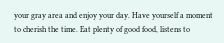your gray area and enjoy your day. Have yourself a moment to cherish the time. Eat plenty of good food, listens to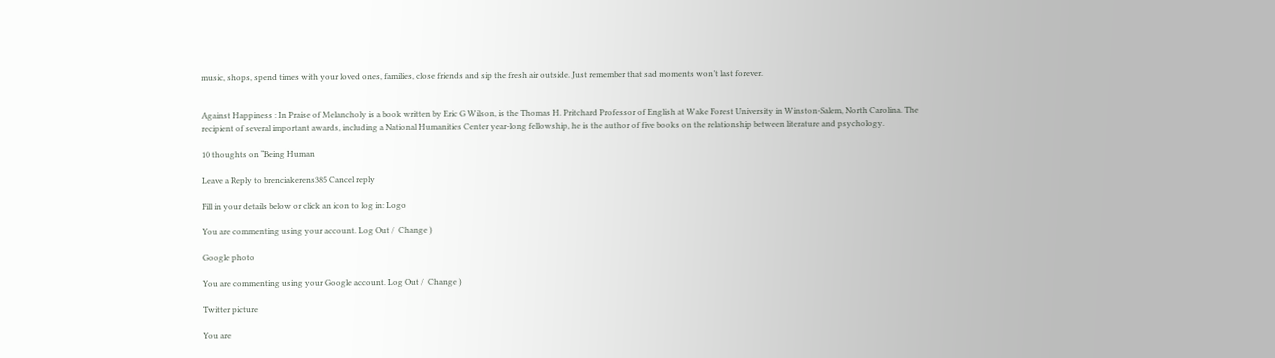music, shops, spend times with your loved ones, families, close friends and sip the fresh air outside. Just remember that sad moments won’t last forever.


Against Happiness : In Praise of Melancholy is a book written by Eric G Wilson, is the Thomas H. Pritchard Professor of English at Wake Forest University in Winston-Salem, North Carolina. The recipient of several important awards, including a National Humanities Center year-long fellowship, he is the author of five books on the relationship between literature and psychology.

10 thoughts on “Being Human

Leave a Reply to brenciakerens385 Cancel reply

Fill in your details below or click an icon to log in: Logo

You are commenting using your account. Log Out /  Change )

Google photo

You are commenting using your Google account. Log Out /  Change )

Twitter picture

You are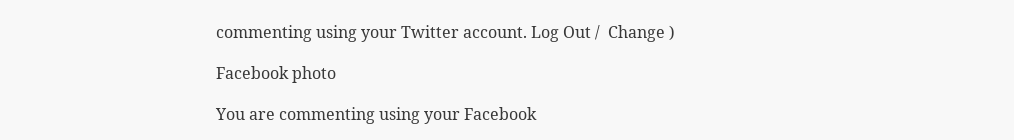commenting using your Twitter account. Log Out /  Change )

Facebook photo

You are commenting using your Facebook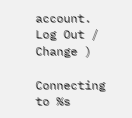account. Log Out /  Change )

Connecting to %s